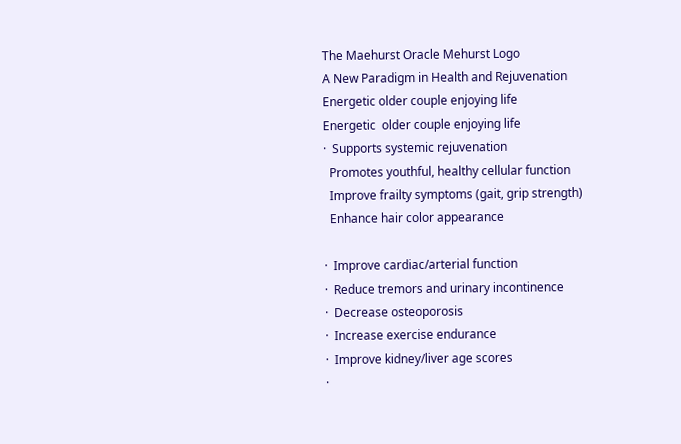The Maehurst Oracle Mehurst Logo
A New Paradigm in Health and Rejuvenation
Energetic older couple enjoying life
Energetic  older couple enjoying life
·  Supports systemic rejuvenation
  Promotes youthful, healthy cellular function
  Improve frailty symptoms (gait, grip strength)
  Enhance hair color appearance

·  Improve cardiac/arterial function
·  Reduce tremors and urinary incontinence
·  Decrease osteoporosis
·  Increase exercise endurance
·  Improve kidney/liver age scores
·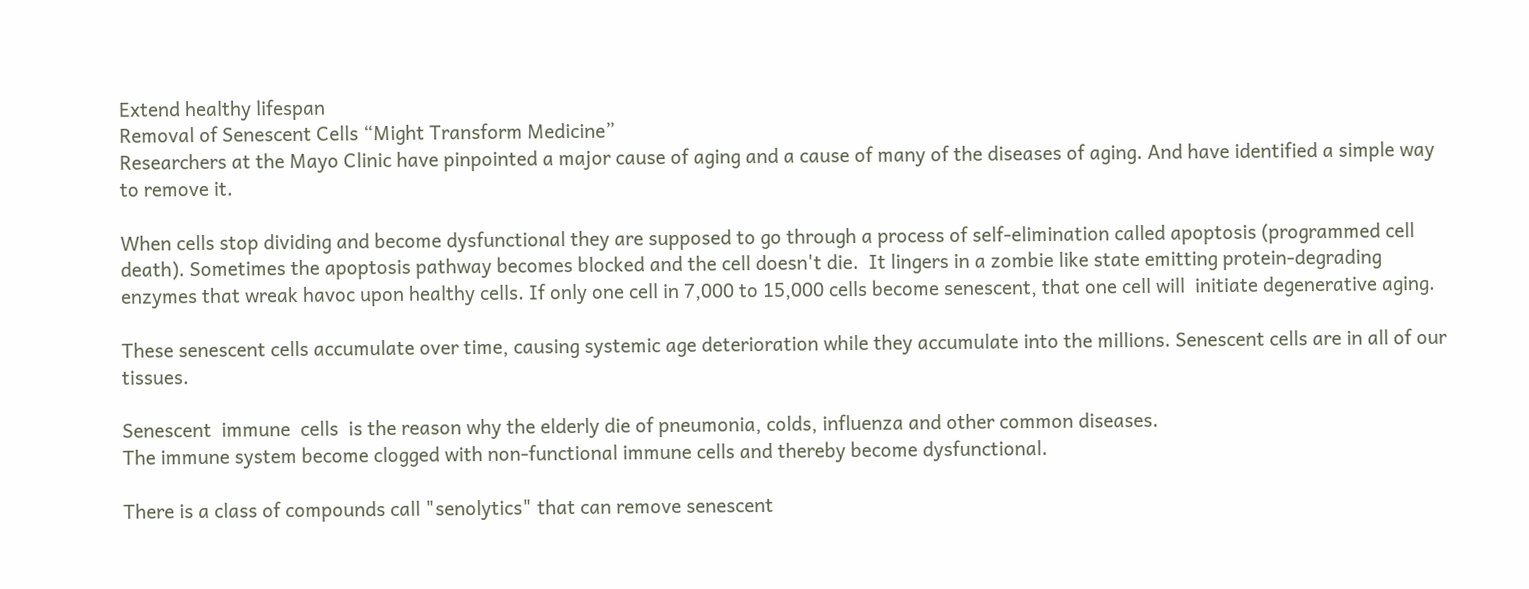Extend healthy lifespan
Removal of Senescent Cells “Might Transform Medicine”
Researchers at the Mayo Clinic have pinpointed a major cause of aging and a cause of many of the diseases of aging. And have identified a simple way to remove it.

When cells stop dividing and become dysfunctional they are supposed to go through a process of self-elimination called apoptosis (programmed cell death). Sometimes the apoptosis pathway becomes blocked and the cell doesn't die.  It lingers in a zombie like state emitting protein-degrading enzymes that wreak havoc upon healthy cells. If only one cell in 7,000 to 15,000 cells become senescent, that one cell will  initiate degenerative aging.

These senescent cells accumulate over time, causing systemic age deterioration while they accumulate into the millions. Senescent cells are in all of our tissues.

Senescent  immune  cells  is the reason why the elderly die of pneumonia, colds, influenza and other common diseases.
The immune system become clogged with non-functional immune cells and thereby become dysfunctional.

There is a class of compounds call "senolytics" that can remove senescent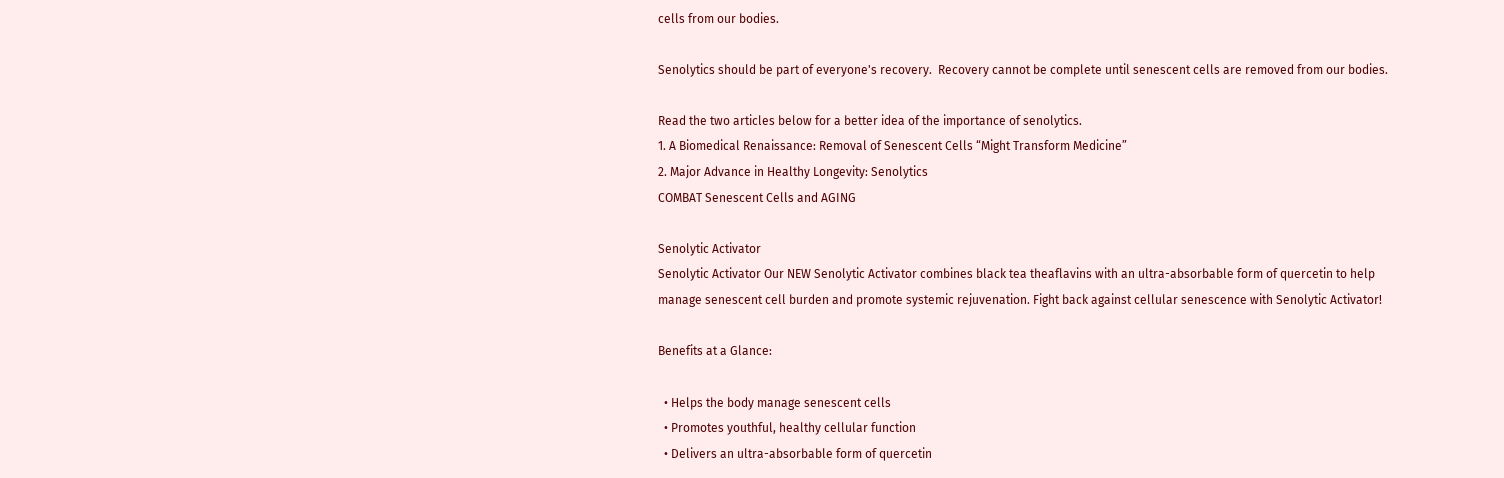cells from our bodies.

Senolytics should be part of everyone's recovery.  Recovery cannot be complete until senescent cells are removed from our bodies.

Read the two articles below for a better idea of the importance of senolytics.
1. A Biomedical Renaissance: Removal of Senescent Cells “Might Transform Medicine”
2. Major Advance in Healthy Longevity: Senolytics
COMBAT Senescent Cells and AGING

Senolytic Activator
Senolytic Activator Our NEW Senolytic Activator combines black tea theaflavins with an ultra-absorbable form of quercetin to help manage senescent cell burden and promote systemic rejuvenation. Fight back against cellular senescence with Senolytic Activator!

Benefits at a Glance:

  • Helps the body manage senescent cells
  • Promotes youthful, healthy cellular function
  • Delivers an ultra-absorbable form of quercetin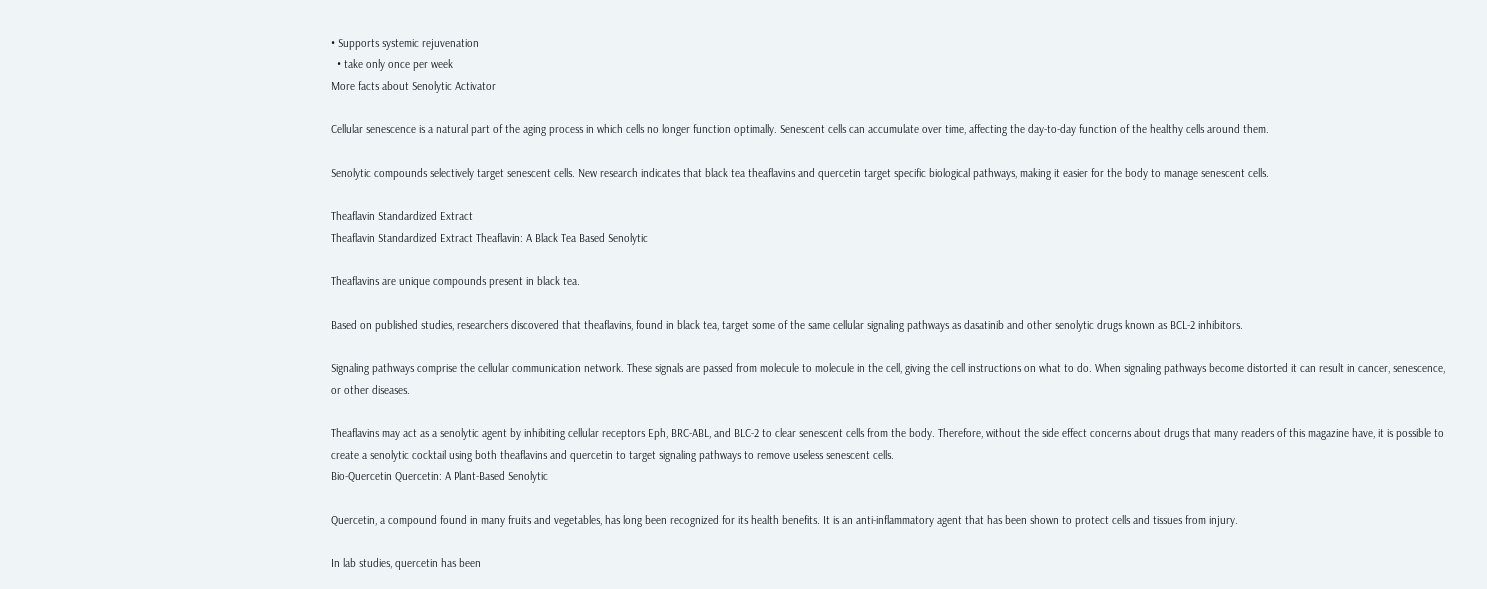• Supports systemic rejuvenation
  • take only once per week
More facts about Senolytic Activator

Cellular senescence is a natural part of the aging process in which cells no longer function optimally. Senescent cells can accumulate over time, affecting the day-to-day function of the healthy cells around them.

Senolytic compounds selectively target senescent cells. New research indicates that black tea theaflavins and quercetin target specific biological pathways, making it easier for the body to manage senescent cells.

Theaflavin Standardized Extract
Theaflavin Standardized Extract Theaflavin: A Black Tea Based Senolytic

Theaflavins are unique compounds present in black tea.

Based on published studies, researchers discovered that theaflavins, found in black tea, target some of the same cellular signaling pathways as dasatinib and other senolytic drugs known as BCL-2 inhibitors.

Signaling pathways comprise the cellular communication network. These signals are passed from molecule to molecule in the cell, giving the cell instructions on what to do. When signaling pathways become distorted it can result in cancer, senescence, or other diseases.

Theaflavins may act as a senolytic agent by inhibiting cellular receptors Eph, BRC-ABL, and BLC-2 to clear senescent cells from the body. Therefore, without the side effect concerns about drugs that many readers of this magazine have, it is possible to create a senolytic cocktail using both theaflavins and quercetin to target signaling pathways to remove useless senescent cells.
Bio-Quercetin Quercetin: A Plant-Based Senolytic

Quercetin, a compound found in many fruits and vegetables, has long been recognized for its health benefits. It is an anti-inflammatory agent that has been shown to protect cells and tissues from injury.

In lab studies, quercetin has been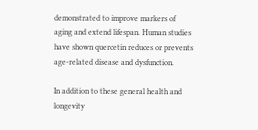demonstrated to improve markers of aging and extend lifespan. Human studies have shown quercetin reduces or prevents age-related disease and dysfunction.

In addition to these general health and longevity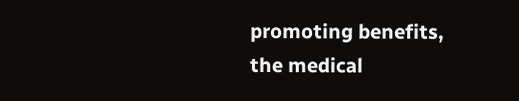promoting benefits, the medical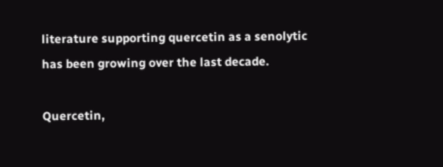literature supporting quercetin as a senolytic has been growing over the last decade.

Quercetin,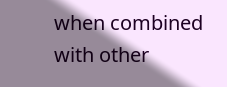when combined with other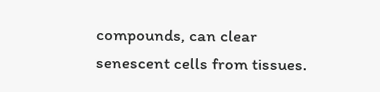compounds, can clear senescent cells from tissues.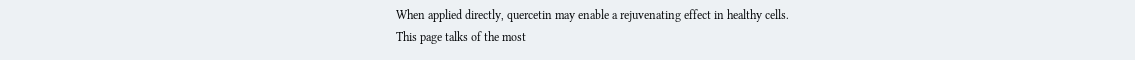When applied directly, quercetin may enable a rejuvenating effect in healthy cells.
This page talks of the most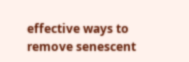effective ways to remove senescent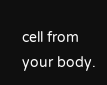cell from your body.